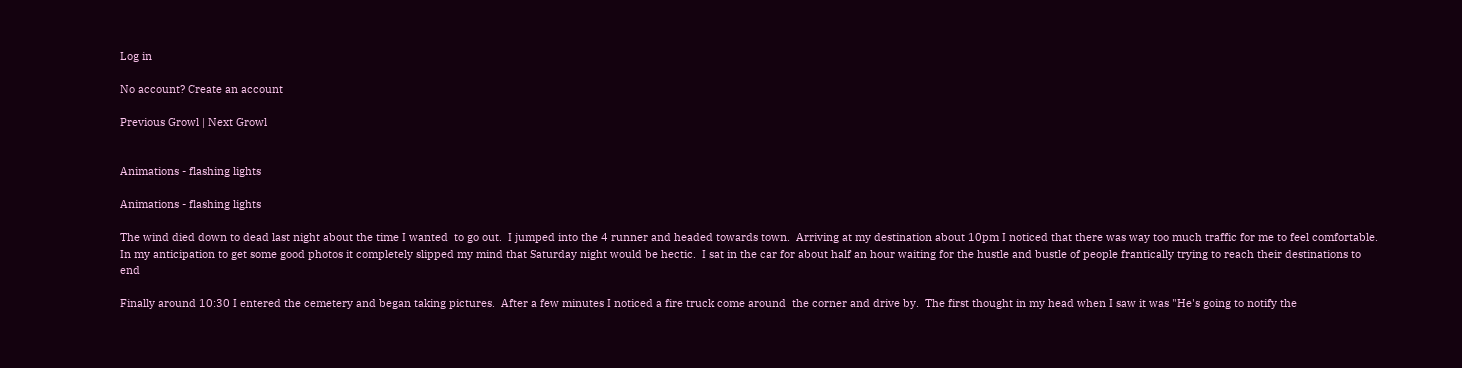Log in

No account? Create an account

Previous Growl | Next Growl


Animations - flashing lights

Animations - flashing lights

The wind died down to dead last night about the time I wanted  to go out.  I jumped into the 4 runner and headed towards town.  Arriving at my destination about 10pm I noticed that there was way too much traffic for me to feel comfortable.  In my anticipation to get some good photos it completely slipped my mind that Saturday night would be hectic.  I sat in the car for about half an hour waiting for the hustle and bustle of people frantically trying to reach their destinations to end

Finally around 10:30 I entered the cemetery and began taking pictures.  After a few minutes I noticed a fire truck come around  the corner and drive by.  The first thought in my head when I saw it was "He's going to notify the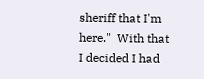sheriff that I'm here."  With that I decided I had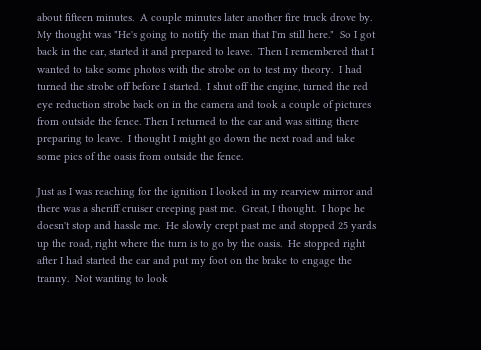about fifteen minutes.  A couple minutes later another fire truck drove by.  My thought was "He's going to notify the man that I'm still here."  So I got back in the car, started it and prepared to leave.  Then I remembered that I wanted to take some photos with the strobe on to test my theory.  I had turned the strobe off before I started.  I shut off the engine, turned the red eye reduction strobe back on in the camera and took a couple of pictures from outside the fence. Then I returned to the car and was sitting there preparing to leave.  I thought I might go down the next road and take some pics of the oasis from outside the fence.

Just as I was reaching for the ignition I looked in my rearview mirror and there was a sheriff cruiser creeping past me.  Great, I thought.  I hope he doesn't stop and hassle me.  He slowly crept past me and stopped 25 yards up the road, right where the turn is to go by the oasis.  He stopped right after I had started the car and put my foot on the brake to engage the tranny.  Not wanting to look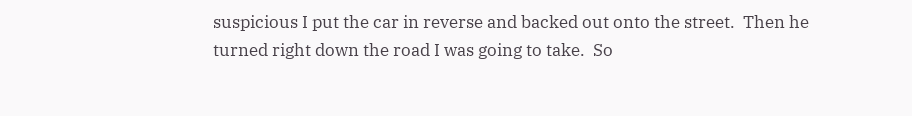suspicious I put the car in reverse and backed out onto the street.  Then he turned right down the road I was going to take.  So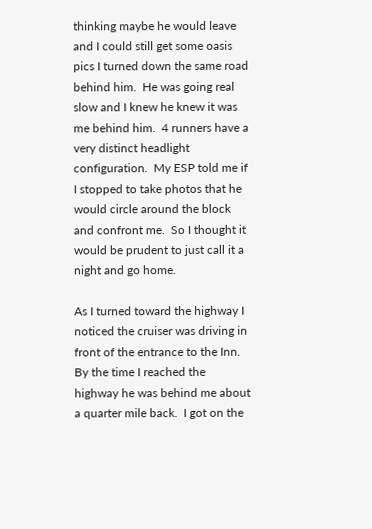thinking maybe he would leave and I could still get some oasis pics I turned down the same road behind him.  He was going real slow and I knew he knew it was me behind him.  4 runners have a very distinct headlight configuration.  My ESP told me if I stopped to take photos that he would circle around the block and confront me.  So I thought it would be prudent to just call it a night and go home.

As I turned toward the highway I noticed the cruiser was driving in front of the entrance to the Inn.  By the time I reached the highway he was behind me about a quarter mile back.  I got on the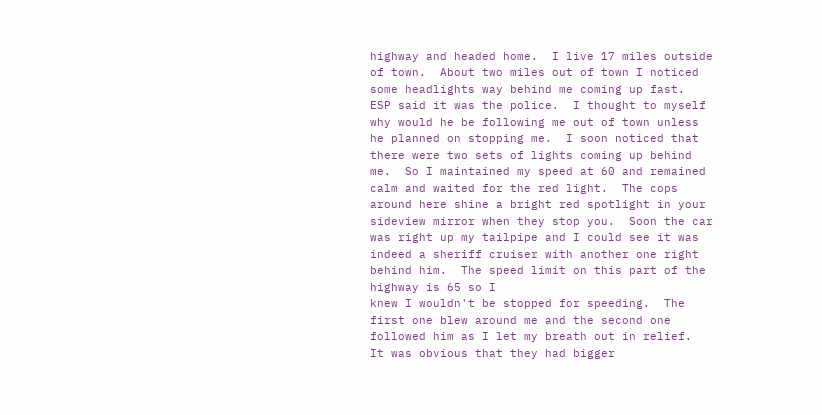highway and headed home.  I live 17 miles outside of town.  About two miles out of town I noticed some headlights way behind me coming up fast.  ESP said it was the police.  I thought to myself why would he be following me out of town unless he planned on stopping me.  I soon noticed that there were two sets of lights coming up behind me.  So I maintained my speed at 60 and remained calm and waited for the red light.  The cops around here shine a bright red spotlight in your sideview mirror when they stop you.  Soon the car was right up my tailpipe and I could see it was indeed a sheriff cruiser with another one right behind him.  The speed limit on this part of the highway is 65 so I
knew I wouldn't be stopped for speeding.  The first one blew around me and the second one followed him as I let my breath out in relief.  It was obvious that they had bigger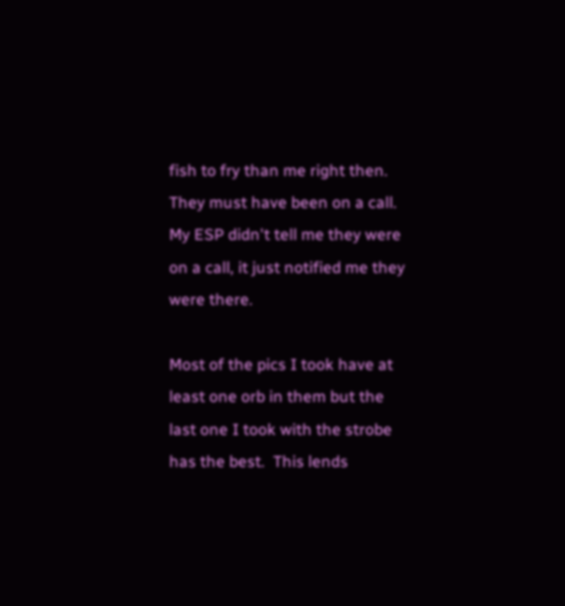fish to fry than me right then.  They must have been on a call.  My ESP didn't tell me they were on a call, it just notified me they were there.

Most of the pics I took have at least one orb in them but the last one I took with the strobe has the best.  This lends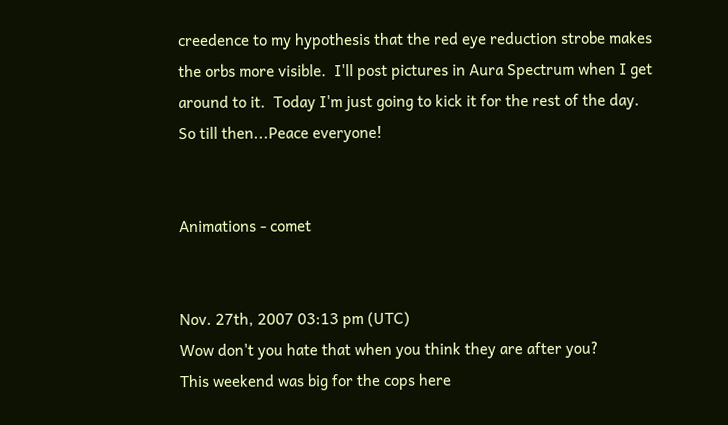creedence to my hypothesis that the red eye reduction strobe makes the orbs more visible.  I'll post pictures in Aura Spectrum when I get around to it.  Today I'm just going to kick it for the rest of the day.  So till then...Peace everyone!


Animations - comet


Nov. 27th, 2007 03:13 pm (UTC)
Wow don't you hate that when you think they are after you?
This weekend was big for the cops here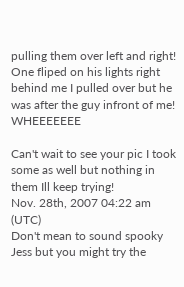pulling them over left and right!
One fliped on his lights right behind me I pulled over but he was after the guy infront of me! WHEEEEEEE

Can't wait to see your pic I took some as well but nothing in them Ill keep trying!
Nov. 28th, 2007 04:22 am (UTC)
Don't mean to sound spooky Jess but you might try the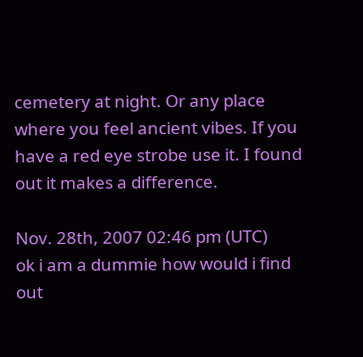cemetery at night. Or any place where you feel ancient vibes. If you have a red eye strobe use it. I found out it makes a difference.

Nov. 28th, 2007 02:46 pm (UTC)
ok i am a dummie how would i find out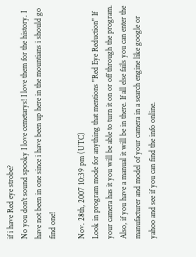if i have Red eye strobe?
No you don't sound spooky I love cemetarys! I love them for the history. I have not been in one since i have been up here in the mountians i should go find one!

Nov. 28th, 2007 10:39 pm (UTC)
Look in program mode for anything that mentions "Red Eye Reduction" If your camera has it you will be able to turn it on or off through the program. Also, if you have a manual it will be in there. If all else fails you can enter the manufacturer and model of your camera in a search engine like google or yahoo and see if you can find the info online.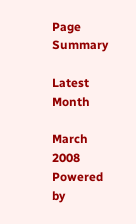Page Summary

Latest Month

March 2008
Powered by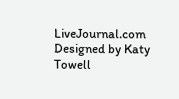LiveJournal.com
Designed by Katy Towell